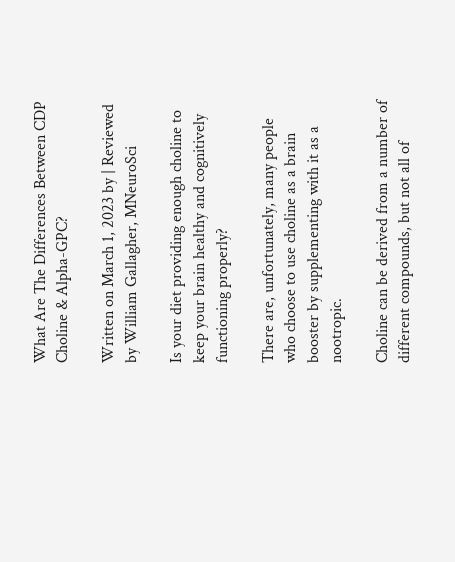What Are The Differences Between CDP Choline & Alpha-GPC?

Written on March 1, 2023 by | Reviewed by William Gallagher, MNeuroSci

Is your diet providing enough choline to keep your brain healthy and cognitively functioning properly?

There are, unfortunately, many people who choose to use choline as a brain booster by supplementing with it as a nootropic.

Choline can be derived from a number of different compounds, but not all of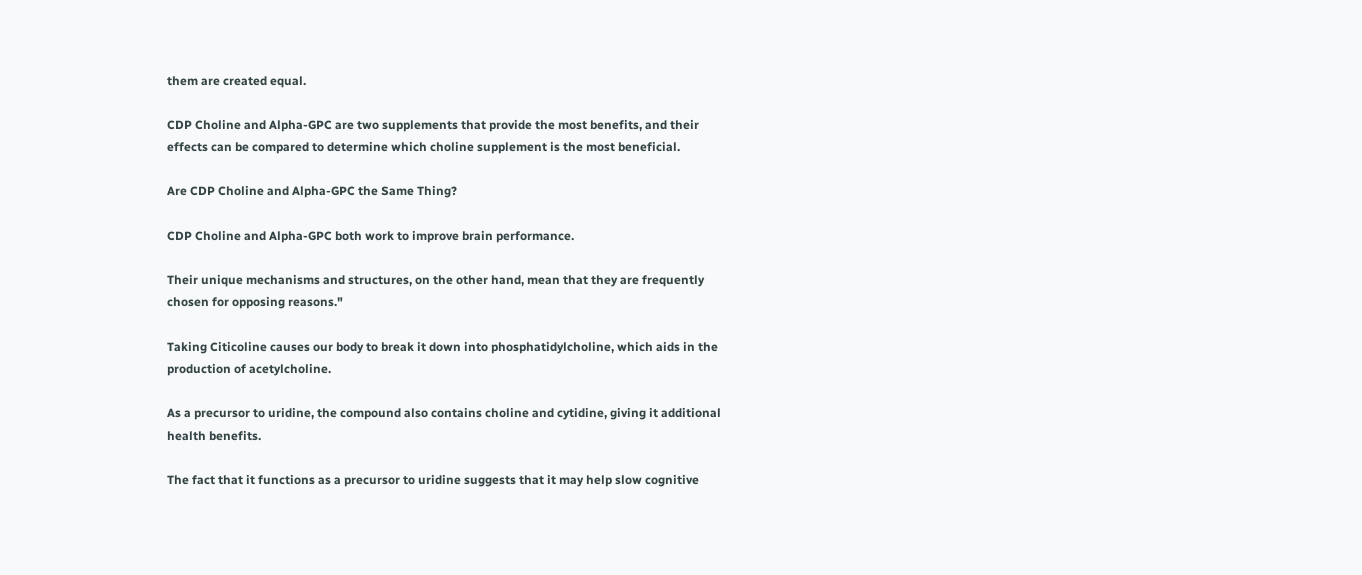them are created equal.

CDP Choline and Alpha-GPC are two supplements that provide the most benefits, and their effects can be compared to determine which choline supplement is the most beneficial.

Are CDP Choline and Alpha-GPC the Same Thing?

CDP Choline and Alpha-GPC both work to improve brain performance.

Their unique mechanisms and structures, on the other hand, mean that they are frequently chosen for opposing reasons."

Taking Citicoline causes our body to break it down into phosphatidylcholine, which aids in the production of acetylcholine.

As a precursor to uridine, the compound also contains choline and cytidine, giving it additional health benefits.

The fact that it functions as a precursor to uridine suggests that it may help slow cognitive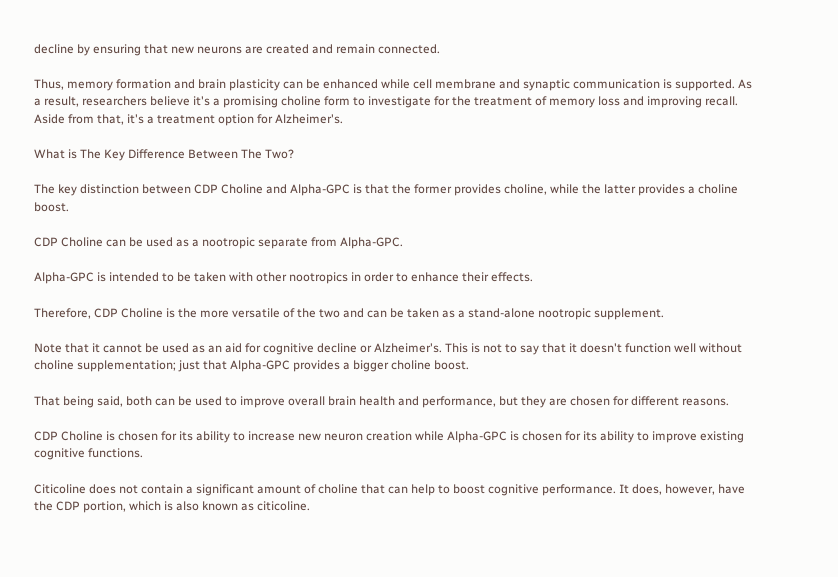decline by ensuring that new neurons are created and remain connected.

Thus, memory formation and brain plasticity can be enhanced while cell membrane and synaptic communication is supported. As a result, researchers believe it's a promising choline form to investigate for the treatment of memory loss and improving recall. Aside from that, it's a treatment option for Alzheimer's.

What is The Key Difference Between The Two?

The key distinction between CDP Choline and Alpha-GPC is that the former provides choline, while the latter provides a choline boost.

CDP Choline can be used as a nootropic separate from Alpha-GPC.

Alpha-GPC is intended to be taken with other nootropics in order to enhance their effects.

Therefore, CDP Choline is the more versatile of the two and can be taken as a stand-alone nootropic supplement.

Note that it cannot be used as an aid for cognitive decline or Alzheimer's. This is not to say that it doesn't function well without choline supplementation; just that Alpha-GPC provides a bigger choline boost.

That being said, both can be used to improve overall brain health and performance, but they are chosen for different reasons.

CDP Choline is chosen for its ability to increase new neuron creation while Alpha-GPC is chosen for its ability to improve existing cognitive functions.

Citicoline does not contain a significant amount of choline that can help to boost cognitive performance. It does, however, have the CDP portion, which is also known as citicoline.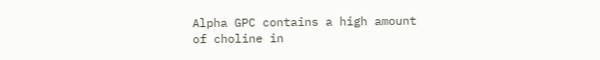Alpha GPC contains a high amount of choline in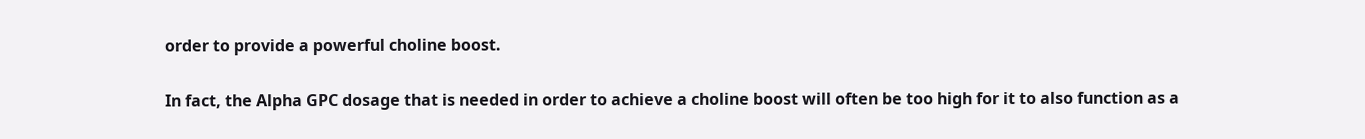order to provide a powerful choline boost.

In fact, the Alpha GPC dosage that is needed in order to achieve a choline boost will often be too high for it to also function as a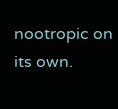nootropic on its own.